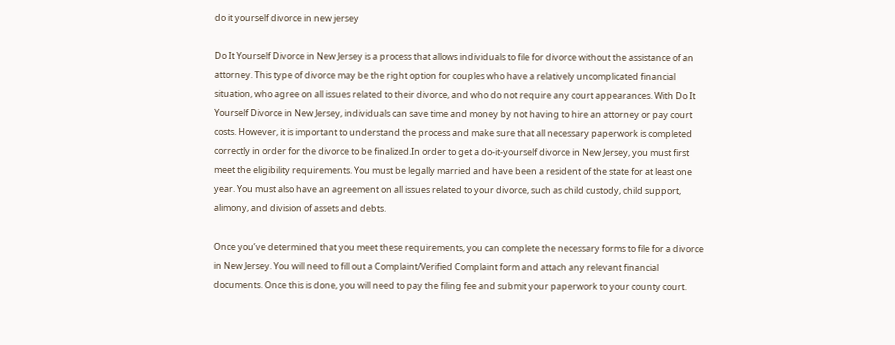do it yourself divorce in new jersey

Do It Yourself Divorce in New Jersey is a process that allows individuals to file for divorce without the assistance of an attorney. This type of divorce may be the right option for couples who have a relatively uncomplicated financial situation, who agree on all issues related to their divorce, and who do not require any court appearances. With Do It Yourself Divorce in New Jersey, individuals can save time and money by not having to hire an attorney or pay court costs. However, it is important to understand the process and make sure that all necessary paperwork is completed correctly in order for the divorce to be finalized.In order to get a do-it-yourself divorce in New Jersey, you must first meet the eligibility requirements. You must be legally married and have been a resident of the state for at least one year. You must also have an agreement on all issues related to your divorce, such as child custody, child support, alimony, and division of assets and debts.

Once you’ve determined that you meet these requirements, you can complete the necessary forms to file for a divorce in New Jersey. You will need to fill out a Complaint/Verified Complaint form and attach any relevant financial documents. Once this is done, you will need to pay the filing fee and submit your paperwork to your county court.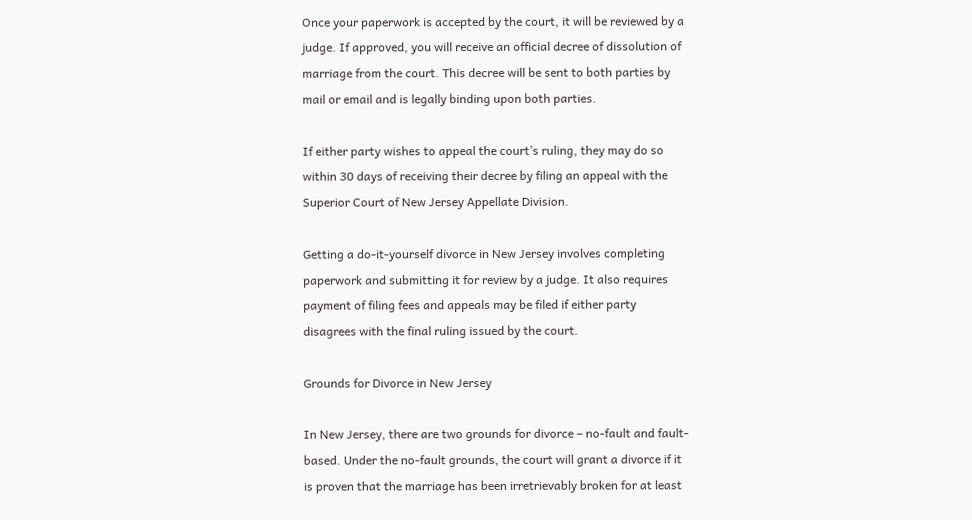Once your paperwork is accepted by the court, it will be reviewed by a judge. If approved, you will receive an official decree of dissolution of marriage from the court. This decree will be sent to both parties by mail or email and is legally binding upon both parties.

If either party wishes to appeal the court’s ruling, they may do so within 30 days of receiving their decree by filing an appeal with the Superior Court of New Jersey Appellate Division.

Getting a do-it-yourself divorce in New Jersey involves completing paperwork and submitting it for review by a judge. It also requires payment of filing fees and appeals may be filed if either party disagrees with the final ruling issued by the court.

Grounds for Divorce in New Jersey

In New Jersey, there are two grounds for divorce – no-fault and fault-based. Under the no-fault grounds, the court will grant a divorce if it is proven that the marriage has been irretrievably broken for at least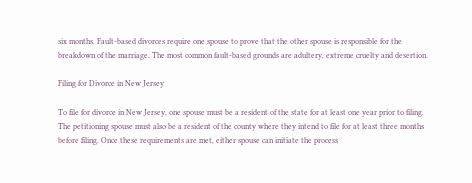six months. Fault-based divorces require one spouse to prove that the other spouse is responsible for the breakdown of the marriage. The most common fault-based grounds are adultery, extreme cruelty and desertion.

Filing for Divorce in New Jersey

To file for divorce in New Jersey, one spouse must be a resident of the state for at least one year prior to filing. The petitioning spouse must also be a resident of the county where they intend to file for at least three months before filing. Once these requirements are met, either spouse can initiate the process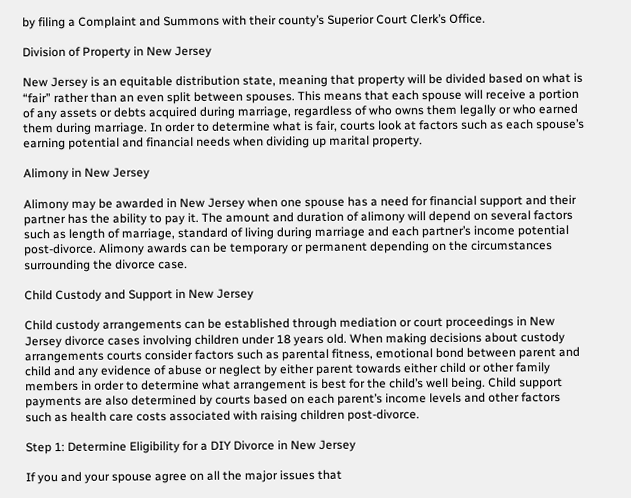by filing a Complaint and Summons with their county’s Superior Court Clerk’s Office.

Division of Property in New Jersey

New Jersey is an equitable distribution state, meaning that property will be divided based on what is “fair” rather than an even split between spouses. This means that each spouse will receive a portion of any assets or debts acquired during marriage, regardless of who owns them legally or who earned them during marriage. In order to determine what is fair, courts look at factors such as each spouse’s earning potential and financial needs when dividing up marital property.

Alimony in New Jersey

Alimony may be awarded in New Jersey when one spouse has a need for financial support and their partner has the ability to pay it. The amount and duration of alimony will depend on several factors such as length of marriage, standard of living during marriage and each partner’s income potential post-divorce. Alimony awards can be temporary or permanent depending on the circumstances surrounding the divorce case.

Child Custody and Support in New Jersey

Child custody arrangements can be established through mediation or court proceedings in New Jersey divorce cases involving children under 18 years old. When making decisions about custody arrangements courts consider factors such as parental fitness, emotional bond between parent and child and any evidence of abuse or neglect by either parent towards either child or other family members in order to determine what arrangement is best for the child’s well being. Child support payments are also determined by courts based on each parent’s income levels and other factors such as health care costs associated with raising children post-divorce.

Step 1: Determine Eligibility for a DIY Divorce in New Jersey

If you and your spouse agree on all the major issues that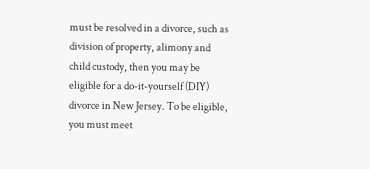must be resolved in a divorce, such as division of property, alimony and child custody, then you may be eligible for a do-it-yourself (DIY) divorce in New Jersey. To be eligible, you must meet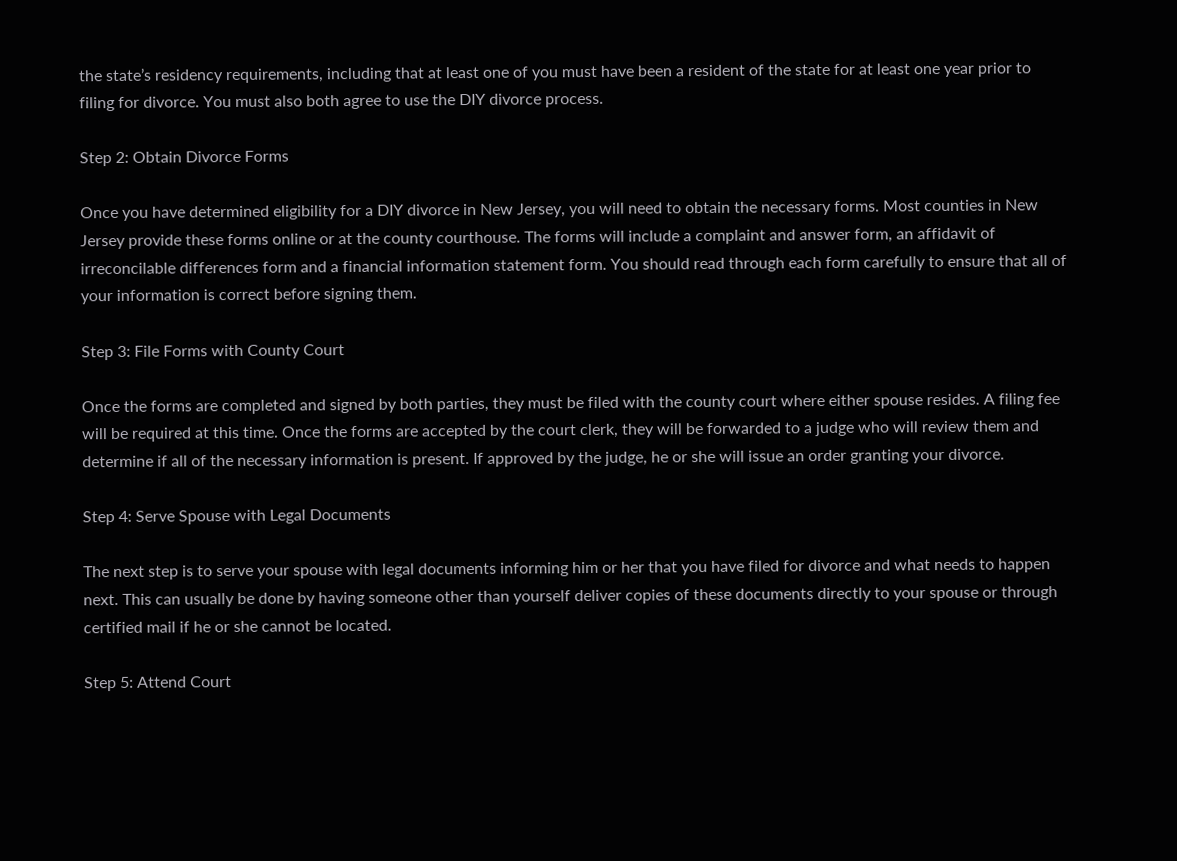the state’s residency requirements, including that at least one of you must have been a resident of the state for at least one year prior to filing for divorce. You must also both agree to use the DIY divorce process.

Step 2: Obtain Divorce Forms

Once you have determined eligibility for a DIY divorce in New Jersey, you will need to obtain the necessary forms. Most counties in New Jersey provide these forms online or at the county courthouse. The forms will include a complaint and answer form, an affidavit of irreconcilable differences form and a financial information statement form. You should read through each form carefully to ensure that all of your information is correct before signing them.

Step 3: File Forms with County Court

Once the forms are completed and signed by both parties, they must be filed with the county court where either spouse resides. A filing fee will be required at this time. Once the forms are accepted by the court clerk, they will be forwarded to a judge who will review them and determine if all of the necessary information is present. If approved by the judge, he or she will issue an order granting your divorce.

Step 4: Serve Spouse with Legal Documents

The next step is to serve your spouse with legal documents informing him or her that you have filed for divorce and what needs to happen next. This can usually be done by having someone other than yourself deliver copies of these documents directly to your spouse or through certified mail if he or she cannot be located.

Step 5: Attend Court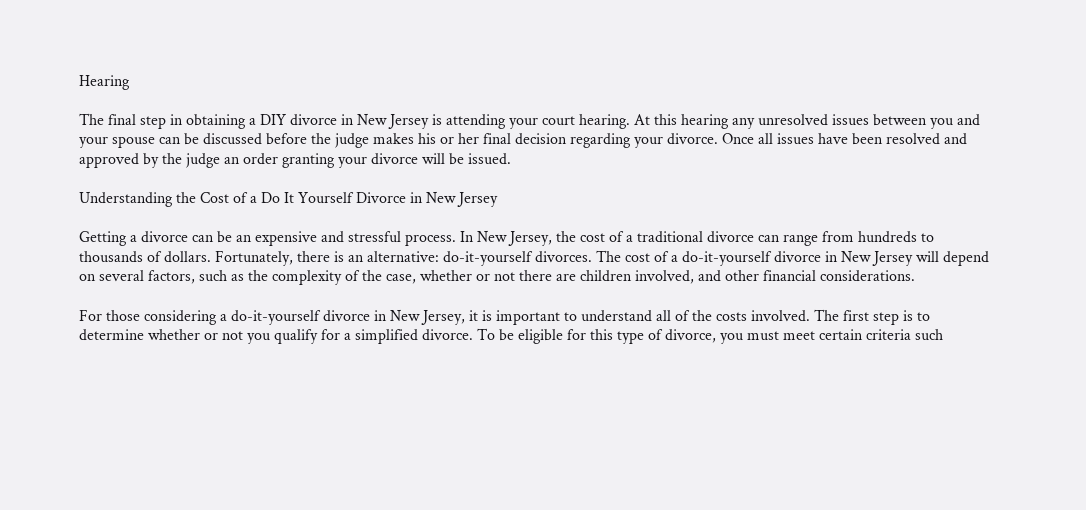Hearing

The final step in obtaining a DIY divorce in New Jersey is attending your court hearing. At this hearing any unresolved issues between you and your spouse can be discussed before the judge makes his or her final decision regarding your divorce. Once all issues have been resolved and approved by the judge an order granting your divorce will be issued.

Understanding the Cost of a Do It Yourself Divorce in New Jersey

Getting a divorce can be an expensive and stressful process. In New Jersey, the cost of a traditional divorce can range from hundreds to thousands of dollars. Fortunately, there is an alternative: do-it-yourself divorces. The cost of a do-it-yourself divorce in New Jersey will depend on several factors, such as the complexity of the case, whether or not there are children involved, and other financial considerations.

For those considering a do-it-yourself divorce in New Jersey, it is important to understand all of the costs involved. The first step is to determine whether or not you qualify for a simplified divorce. To be eligible for this type of divorce, you must meet certain criteria such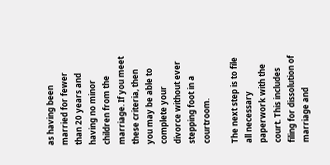as having been married for fewer than 20 years and having no minor children from the marriage. If you meet these criteria, then you may be able to complete your divorce without ever stepping foot in a courtroom.

The next step is to file all necessary paperwork with the court. This includes filing for dissolution of marriage and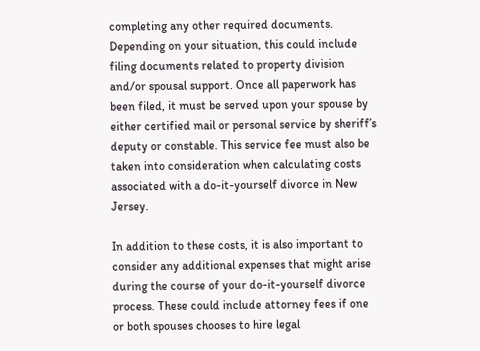completing any other required documents. Depending on your situation, this could include filing documents related to property division and/or spousal support. Once all paperwork has been filed, it must be served upon your spouse by either certified mail or personal service by sheriff’s deputy or constable. This service fee must also be taken into consideration when calculating costs associated with a do-it-yourself divorce in New Jersey.

In addition to these costs, it is also important to consider any additional expenses that might arise during the course of your do-it-yourself divorce process. These could include attorney fees if one or both spouses chooses to hire legal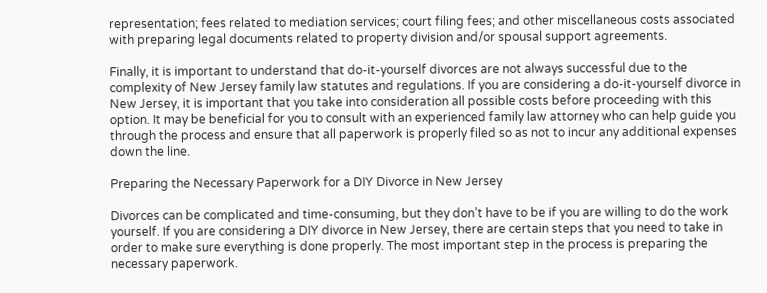representation; fees related to mediation services; court filing fees; and other miscellaneous costs associated with preparing legal documents related to property division and/or spousal support agreements.

Finally, it is important to understand that do-it-yourself divorces are not always successful due to the complexity of New Jersey family law statutes and regulations. If you are considering a do-it-yourself divorce in New Jersey, it is important that you take into consideration all possible costs before proceeding with this option. It may be beneficial for you to consult with an experienced family law attorney who can help guide you through the process and ensure that all paperwork is properly filed so as not to incur any additional expenses down the line.

Preparing the Necessary Paperwork for a DIY Divorce in New Jersey

Divorces can be complicated and time-consuming, but they don’t have to be if you are willing to do the work yourself. If you are considering a DIY divorce in New Jersey, there are certain steps that you need to take in order to make sure everything is done properly. The most important step in the process is preparing the necessary paperwork.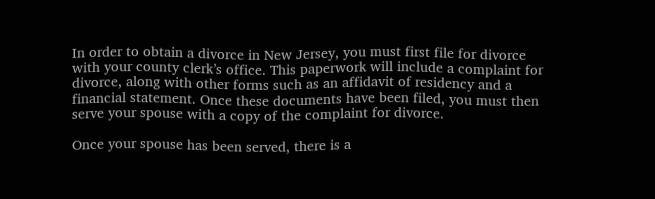In order to obtain a divorce in New Jersey, you must first file for divorce with your county clerk’s office. This paperwork will include a complaint for divorce, along with other forms such as an affidavit of residency and a financial statement. Once these documents have been filed, you must then serve your spouse with a copy of the complaint for divorce.

Once your spouse has been served, there is a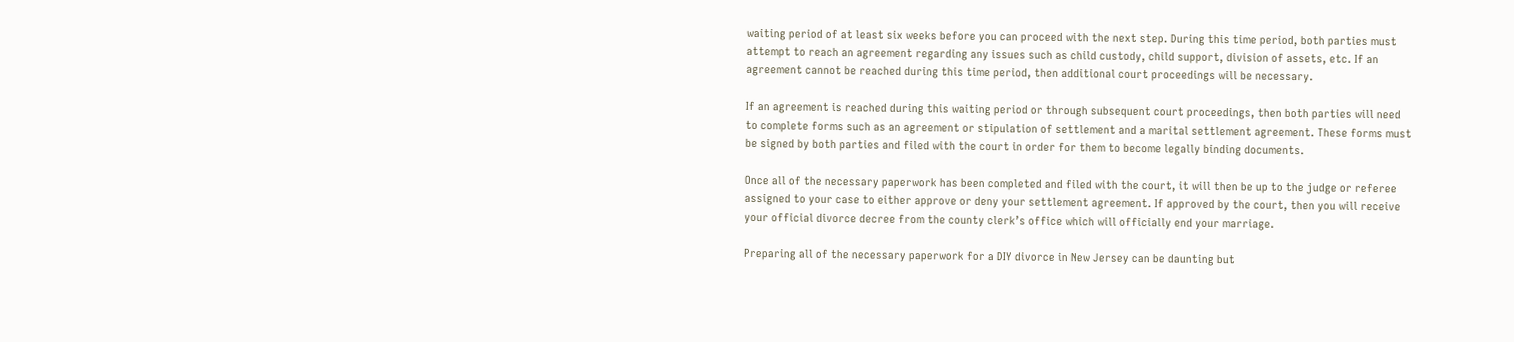waiting period of at least six weeks before you can proceed with the next step. During this time period, both parties must attempt to reach an agreement regarding any issues such as child custody, child support, division of assets, etc. If an agreement cannot be reached during this time period, then additional court proceedings will be necessary.

If an agreement is reached during this waiting period or through subsequent court proceedings, then both parties will need to complete forms such as an agreement or stipulation of settlement and a marital settlement agreement. These forms must be signed by both parties and filed with the court in order for them to become legally binding documents.

Once all of the necessary paperwork has been completed and filed with the court, it will then be up to the judge or referee assigned to your case to either approve or deny your settlement agreement. If approved by the court, then you will receive your official divorce decree from the county clerk’s office which will officially end your marriage.

Preparing all of the necessary paperwork for a DIY divorce in New Jersey can be daunting but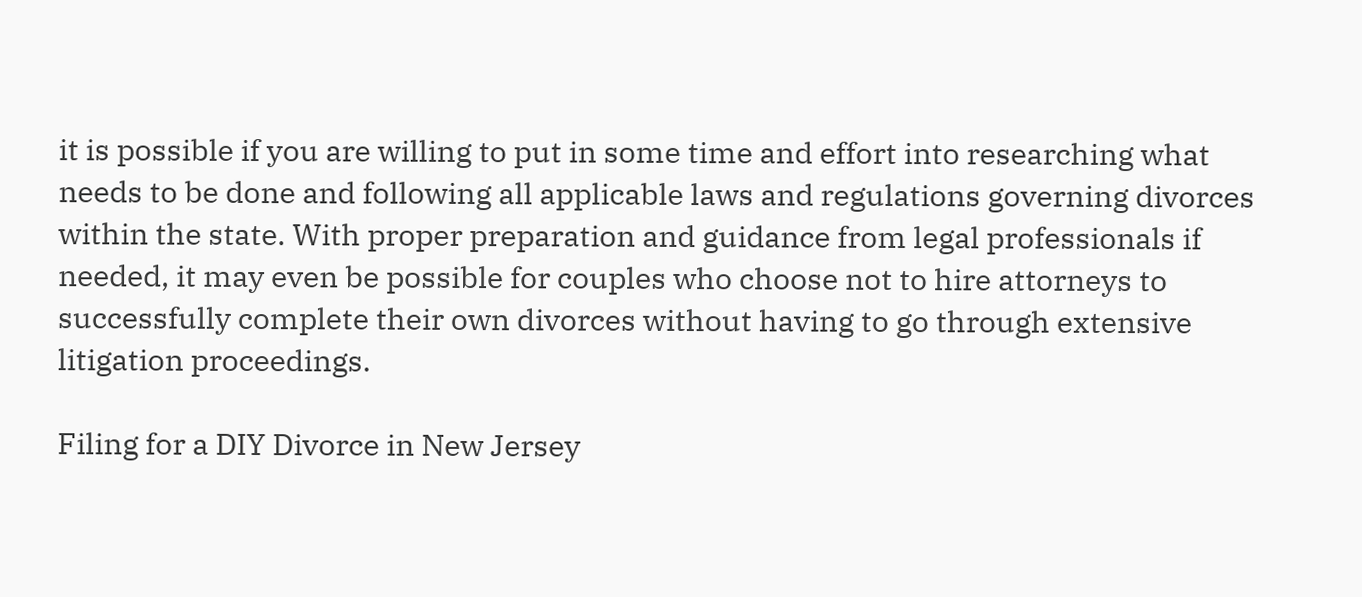it is possible if you are willing to put in some time and effort into researching what needs to be done and following all applicable laws and regulations governing divorces within the state. With proper preparation and guidance from legal professionals if needed, it may even be possible for couples who choose not to hire attorneys to successfully complete their own divorces without having to go through extensive litigation proceedings.

Filing for a DIY Divorce in New Jersey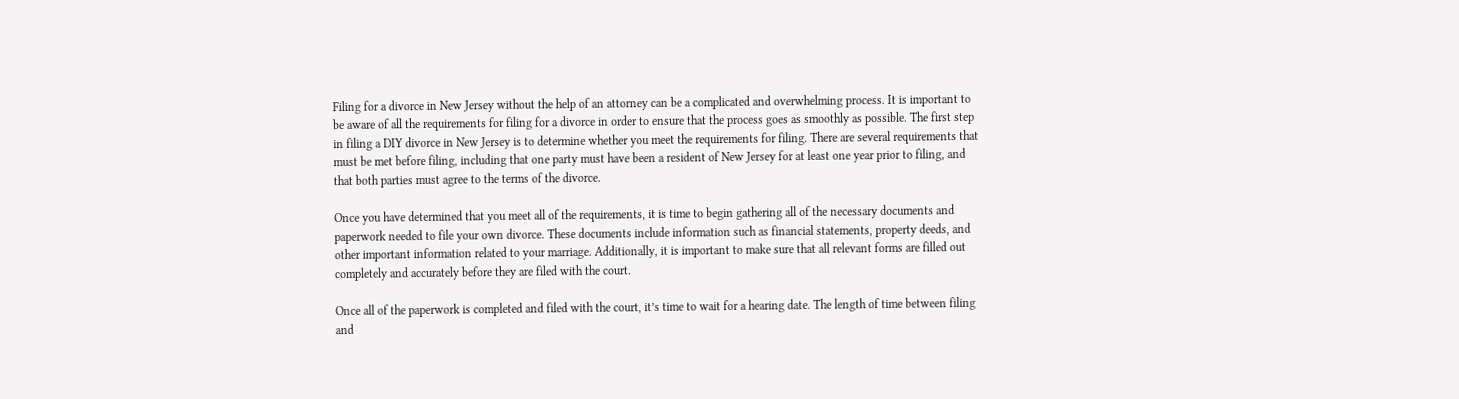Filing for a divorce in New Jersey without the help of an attorney can be a complicated and overwhelming process. It is important to be aware of all the requirements for filing for a divorce in order to ensure that the process goes as smoothly as possible. The first step in filing a DIY divorce in New Jersey is to determine whether you meet the requirements for filing. There are several requirements that must be met before filing, including that one party must have been a resident of New Jersey for at least one year prior to filing, and that both parties must agree to the terms of the divorce.

Once you have determined that you meet all of the requirements, it is time to begin gathering all of the necessary documents and paperwork needed to file your own divorce. These documents include information such as financial statements, property deeds, and other important information related to your marriage. Additionally, it is important to make sure that all relevant forms are filled out completely and accurately before they are filed with the court.

Once all of the paperwork is completed and filed with the court, it’s time to wait for a hearing date. The length of time between filing and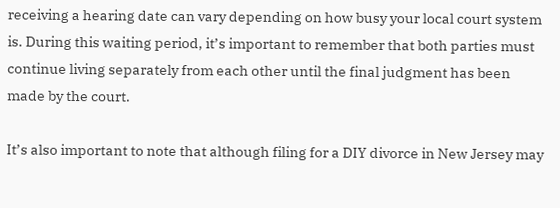receiving a hearing date can vary depending on how busy your local court system is. During this waiting period, it’s important to remember that both parties must continue living separately from each other until the final judgment has been made by the court.

It’s also important to note that although filing for a DIY divorce in New Jersey may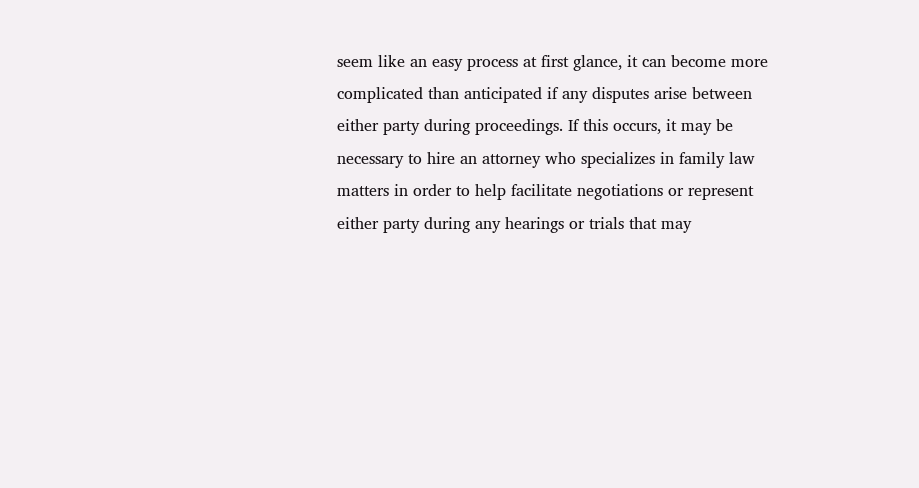seem like an easy process at first glance, it can become more complicated than anticipated if any disputes arise between either party during proceedings. If this occurs, it may be necessary to hire an attorney who specializes in family law matters in order to help facilitate negotiations or represent either party during any hearings or trials that may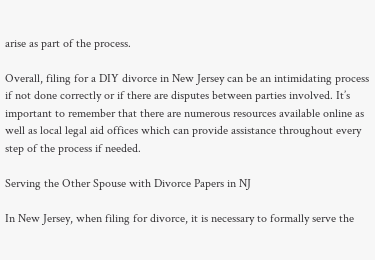arise as part of the process.

Overall, filing for a DIY divorce in New Jersey can be an intimidating process if not done correctly or if there are disputes between parties involved. It’s important to remember that there are numerous resources available online as well as local legal aid offices which can provide assistance throughout every step of the process if needed.

Serving the Other Spouse with Divorce Papers in NJ

In New Jersey, when filing for divorce, it is necessary to formally serve the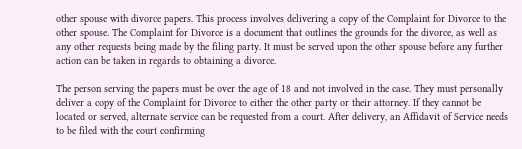other spouse with divorce papers. This process involves delivering a copy of the Complaint for Divorce to the other spouse. The Complaint for Divorce is a document that outlines the grounds for the divorce, as well as any other requests being made by the filing party. It must be served upon the other spouse before any further action can be taken in regards to obtaining a divorce.

The person serving the papers must be over the age of 18 and not involved in the case. They must personally deliver a copy of the Complaint for Divorce to either the other party or their attorney. If they cannot be located or served, alternate service can be requested from a court. After delivery, an Affidavit of Service needs to be filed with the court confirming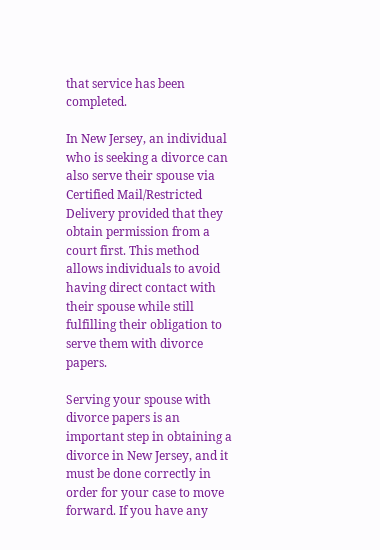that service has been completed.

In New Jersey, an individual who is seeking a divorce can also serve their spouse via Certified Mail/Restricted Delivery provided that they obtain permission from a court first. This method allows individuals to avoid having direct contact with their spouse while still fulfilling their obligation to serve them with divorce papers.

Serving your spouse with divorce papers is an important step in obtaining a divorce in New Jersey, and it must be done correctly in order for your case to move forward. If you have any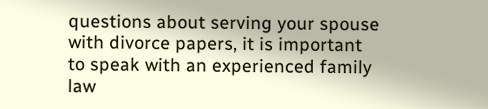questions about serving your spouse with divorce papers, it is important to speak with an experienced family law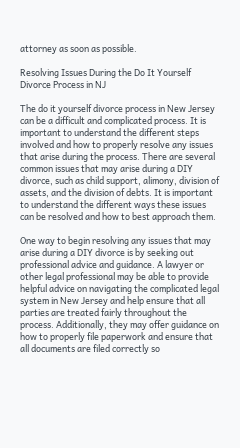attorney as soon as possible.

Resolving Issues During the Do It Yourself Divorce Process in NJ

The do it yourself divorce process in New Jersey can be a difficult and complicated process. It is important to understand the different steps involved and how to properly resolve any issues that arise during the process. There are several common issues that may arise during a DIY divorce, such as child support, alimony, division of assets, and the division of debts. It is important to understand the different ways these issues can be resolved and how to best approach them.

One way to begin resolving any issues that may arise during a DIY divorce is by seeking out professional advice and guidance. A lawyer or other legal professional may be able to provide helpful advice on navigating the complicated legal system in New Jersey and help ensure that all parties are treated fairly throughout the process. Additionally, they may offer guidance on how to properly file paperwork and ensure that all documents are filed correctly so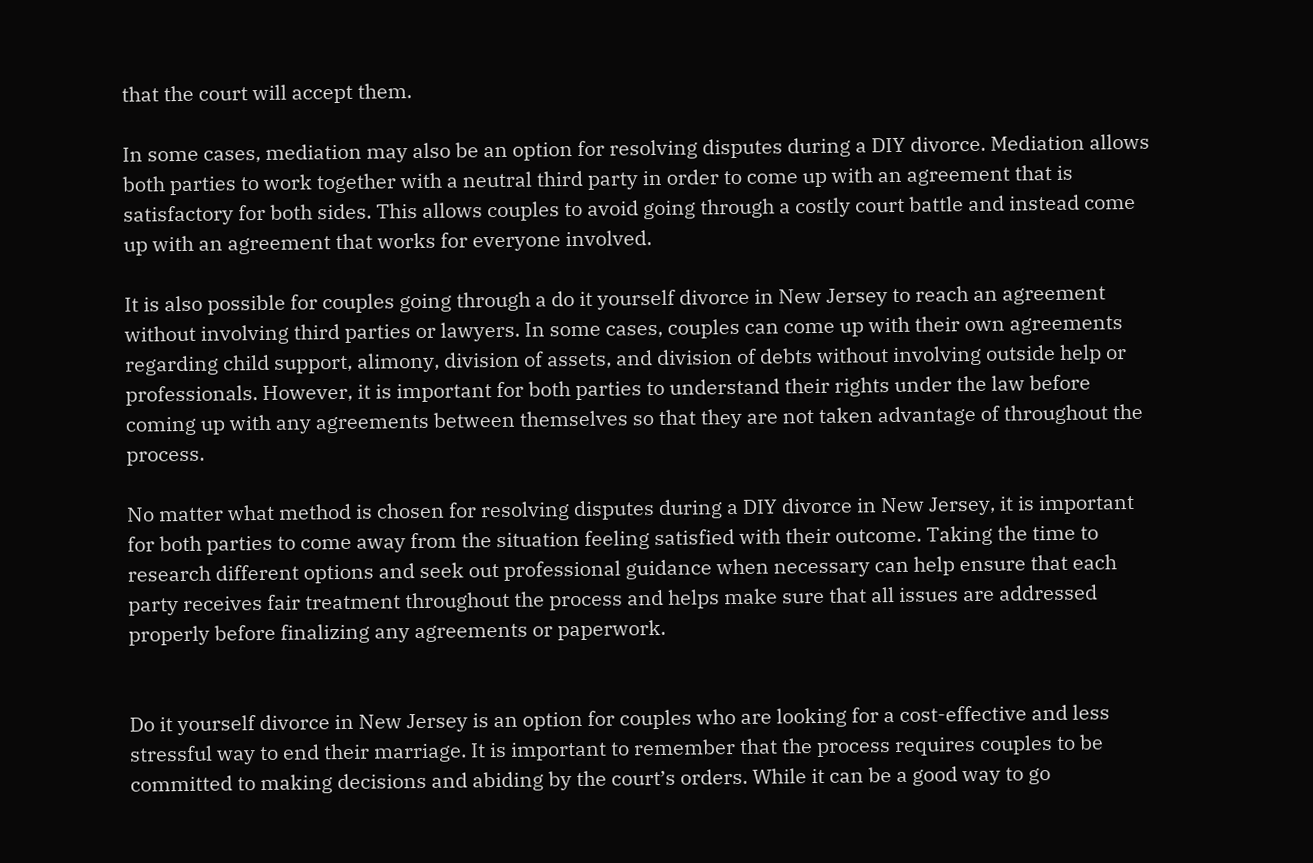that the court will accept them.

In some cases, mediation may also be an option for resolving disputes during a DIY divorce. Mediation allows both parties to work together with a neutral third party in order to come up with an agreement that is satisfactory for both sides. This allows couples to avoid going through a costly court battle and instead come up with an agreement that works for everyone involved.

It is also possible for couples going through a do it yourself divorce in New Jersey to reach an agreement without involving third parties or lawyers. In some cases, couples can come up with their own agreements regarding child support, alimony, division of assets, and division of debts without involving outside help or professionals. However, it is important for both parties to understand their rights under the law before coming up with any agreements between themselves so that they are not taken advantage of throughout the process.

No matter what method is chosen for resolving disputes during a DIY divorce in New Jersey, it is important for both parties to come away from the situation feeling satisfied with their outcome. Taking the time to research different options and seek out professional guidance when necessary can help ensure that each party receives fair treatment throughout the process and helps make sure that all issues are addressed properly before finalizing any agreements or paperwork.


Do it yourself divorce in New Jersey is an option for couples who are looking for a cost-effective and less stressful way to end their marriage. It is important to remember that the process requires couples to be committed to making decisions and abiding by the court’s orders. While it can be a good way to go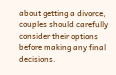about getting a divorce, couples should carefully consider their options before making any final decisions.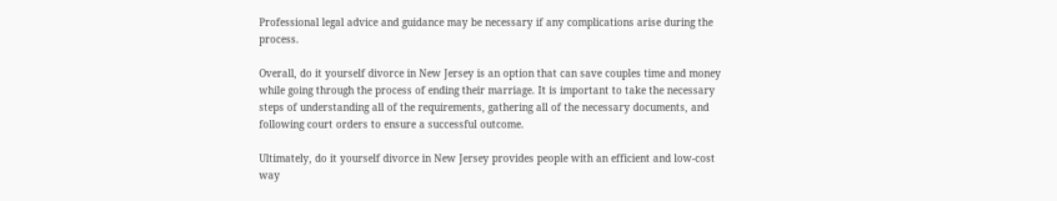Professional legal advice and guidance may be necessary if any complications arise during the process.

Overall, do it yourself divorce in New Jersey is an option that can save couples time and money while going through the process of ending their marriage. It is important to take the necessary steps of understanding all of the requirements, gathering all of the necessary documents, and following court orders to ensure a successful outcome.

Ultimately, do it yourself divorce in New Jersey provides people with an efficient and low-cost way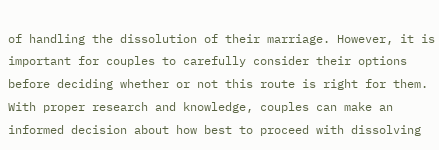of handling the dissolution of their marriage. However, it is important for couples to carefully consider their options before deciding whether or not this route is right for them. With proper research and knowledge, couples can make an informed decision about how best to proceed with dissolving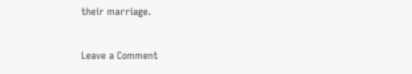their marriage.

Leave a Comment